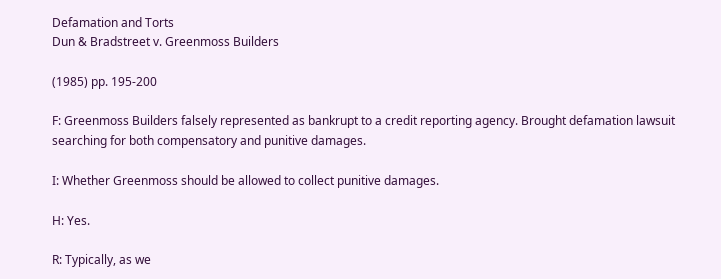Defamation and Torts
Dun & Bradstreet v. Greenmoss Builders

(1985) pp. 195-200

F: Greenmoss Builders falsely represented as bankrupt to a credit reporting agency. Brought defamation lawsuit searching for both compensatory and punitive damages.

I: Whether Greenmoss should be allowed to collect punitive damages.

H: Yes.

R: Typically, as we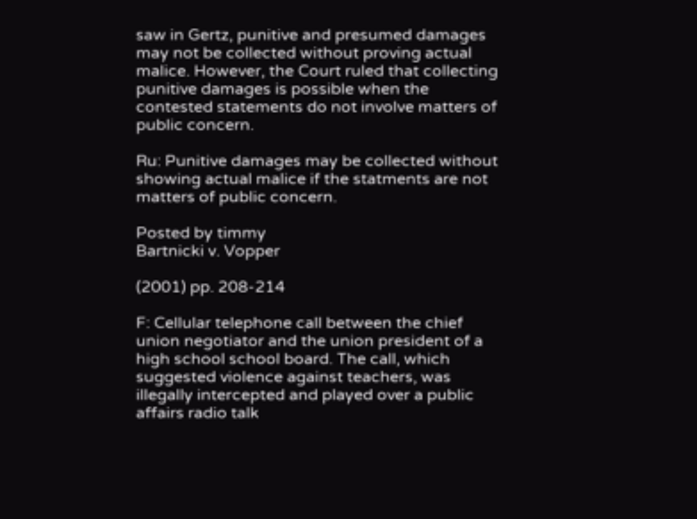saw in Gertz, punitive and presumed damages may not be collected without proving actual malice. However, the Court ruled that collecting punitive damages is possible when the contested statements do not involve matters of public concern.

Ru: Punitive damages may be collected without showing actual malice if the statments are not matters of public concern.

Posted by timmy
Bartnicki v. Vopper

(2001) pp. 208-214

F: Cellular telephone call between the chief union negotiator and the union president of a high school school board. The call, which suggested violence against teachers, was illegally intercepted and played over a public affairs radio talk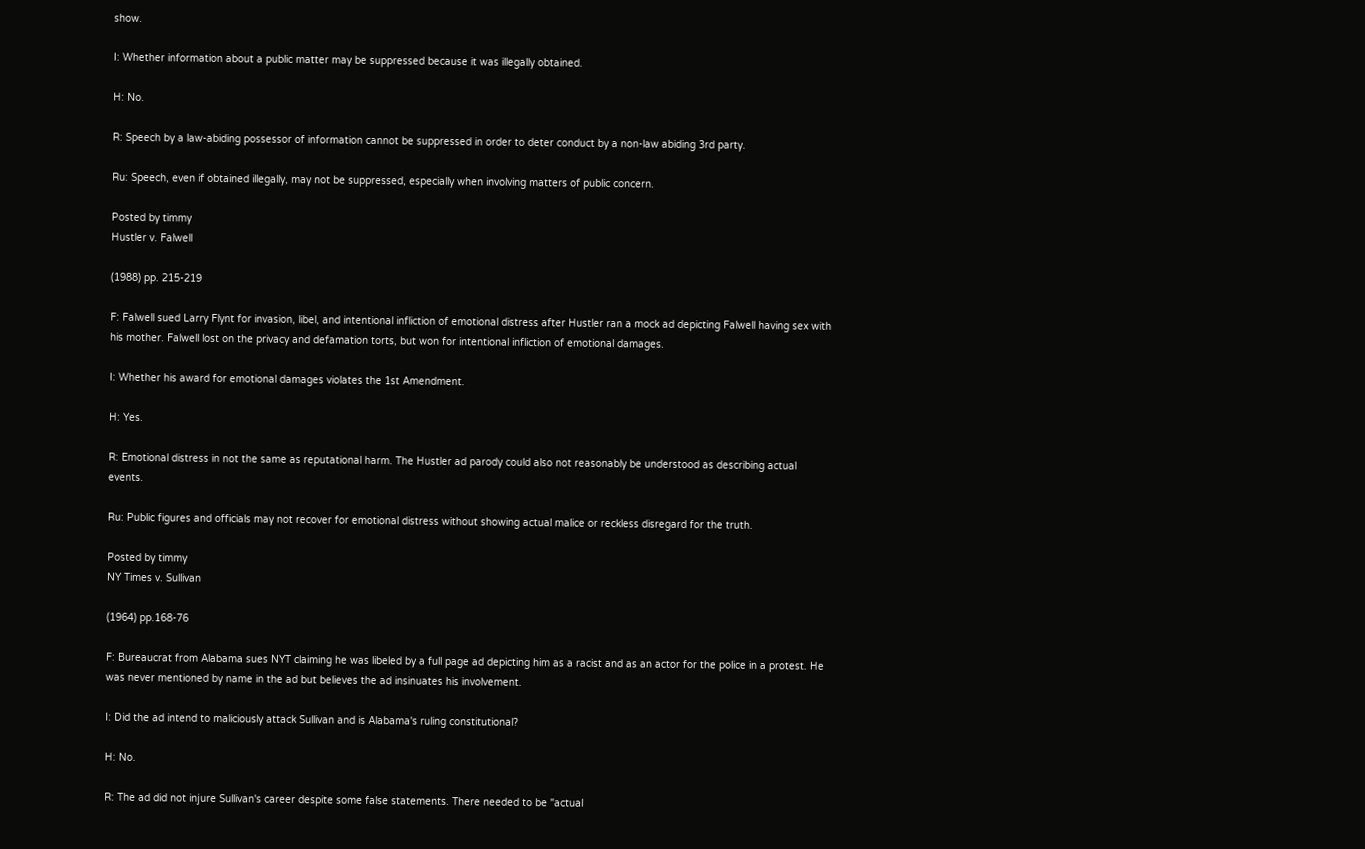show.

I: Whether information about a public matter may be suppressed because it was illegally obtained.

H: No.

R: Speech by a law-abiding possessor of information cannot be suppressed in order to deter conduct by a non-law abiding 3rd party.

Ru: Speech, even if obtained illegally, may not be suppressed, especially when involving matters of public concern.

Posted by timmy
Hustler v. Falwell

(1988) pp. 215-219

F: Falwell sued Larry Flynt for invasion, libel, and intentional infliction of emotional distress after Hustler ran a mock ad depicting Falwell having sex with his mother. Falwell lost on the privacy and defamation torts, but won for intentional infliction of emotional damages.

I: Whether his award for emotional damages violates the 1st Amendment.

H: Yes.

R: Emotional distress in not the same as reputational harm. The Hustler ad parody could also not reasonably be understood as describing actual events.

Ru: Public figures and officials may not recover for emotional distress without showing actual malice or reckless disregard for the truth.

Posted by timmy
NY Times v. Sullivan

(1964) pp.168-76

F: Bureaucrat from Alabama sues NYT claiming he was libeled by a full page ad depicting him as a racist and as an actor for the police in a protest. He was never mentioned by name in the ad but believes the ad insinuates his involvement.

I: Did the ad intend to maliciously attack Sullivan and is Alabama's ruling constitutional?

H: No.

R: The ad did not injure Sullivan's career despite some false statements. There needed to be "actual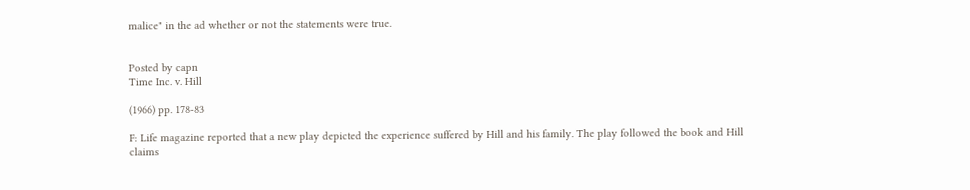malice" in the ad whether or not the statements were true.


Posted by capn
Time Inc. v. Hill

(1966) pp. 178-83

F: Life magazine reported that a new play depicted the experience suffered by Hill and his family. The play followed the book and Hill claims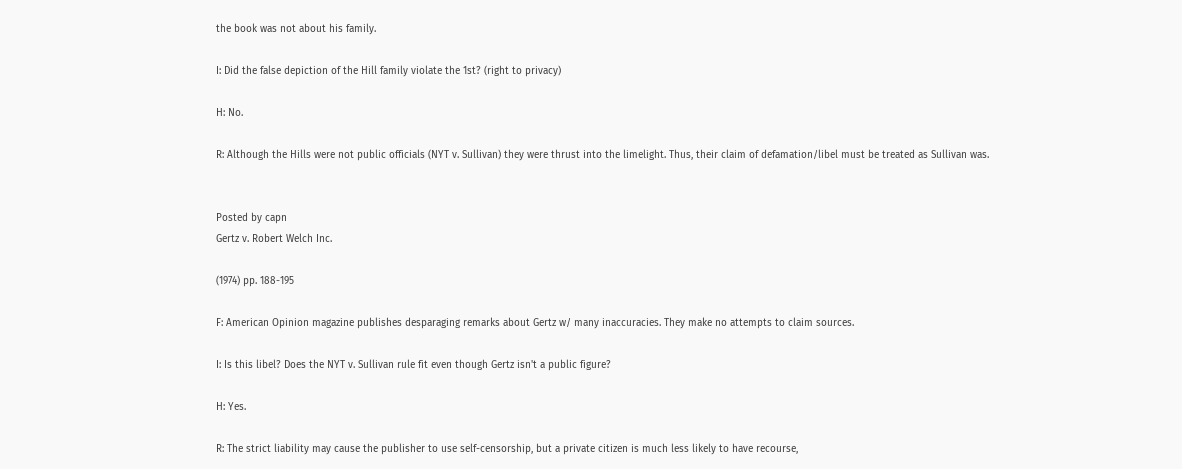the book was not about his family.

I: Did the false depiction of the Hill family violate the 1st? (right to privacy)

H: No.

R: Although the Hills were not public officials (NYT v. Sullivan) they were thrust into the limelight. Thus, their claim of defamation/libel must be treated as Sullivan was.


Posted by capn
Gertz v. Robert Welch Inc.

(1974) pp. 188-195

F: American Opinion magazine publishes desparaging remarks about Gertz w/ many inaccuracies. They make no attempts to claim sources.

I: Is this libel? Does the NYT v. Sullivan rule fit even though Gertz isn't a public figure?

H: Yes.

R: The strict liability may cause the publisher to use self-censorship, but a private citizen is much less likely to have recourse,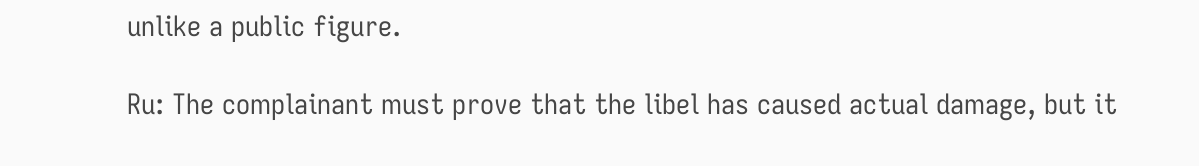unlike a public figure.

Ru: The complainant must prove that the libel has caused actual damage, but it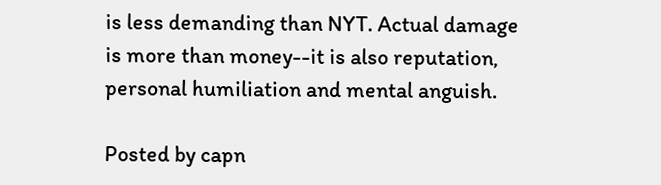is less demanding than NYT. Actual damage is more than money--it is also reputation, personal humiliation and mental anguish.

Posted by capn